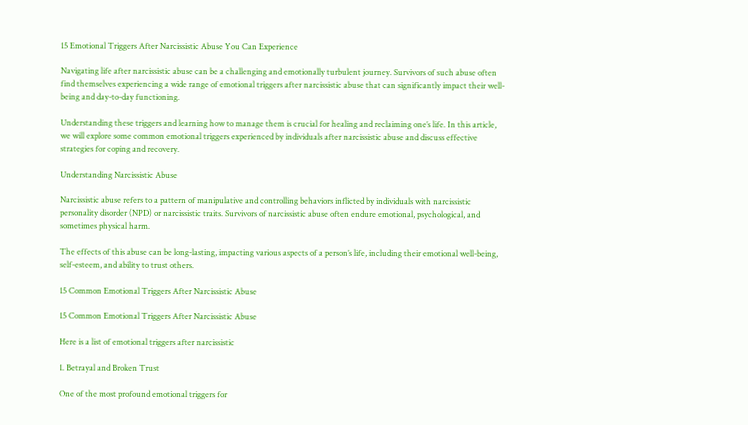15 Emotional Triggers After Narcissistic Abuse You Can Experience

Navigating life after narcissistic abuse can be a challenging and emotionally turbulent journey. Survivors of such abuse often find themselves experiencing a wide range of emotional triggers after narcissistic abuse that can significantly impact their well-being and day-to-day functioning.

Understanding these triggers and learning how to manage them is crucial for healing and reclaiming one’s life. In this article, we will explore some common emotional triggers experienced by individuals after narcissistic abuse and discuss effective strategies for coping and recovery.

Understanding Narcissistic Abuse

Narcissistic abuse refers to a pattern of manipulative and controlling behaviors inflicted by individuals with narcissistic personality disorder (NPD) or narcissistic traits. Survivors of narcissistic abuse often endure emotional, psychological, and sometimes physical harm.

The effects of this abuse can be long-lasting, impacting various aspects of a person’s life, including their emotional well-being, self-esteem, and ability to trust others.

15 Common Emotional Triggers After Narcissistic Abuse

15 Common Emotional Triggers After Narcissistic Abuse

Here is a list of emotional triggers after narcissistic

1. Betrayal and Broken Trust

One of the most profound emotional triggers for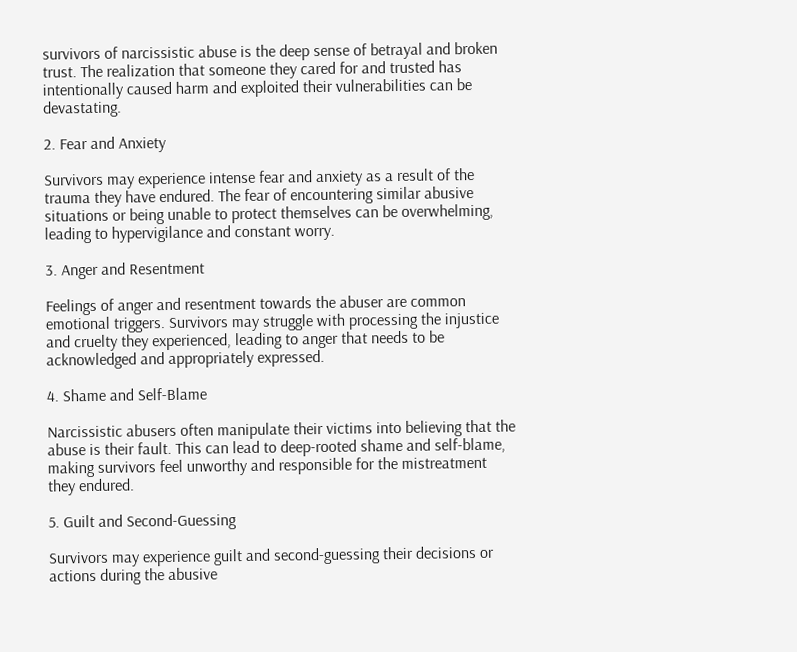survivors of narcissistic abuse is the deep sense of betrayal and broken trust. The realization that someone they cared for and trusted has intentionally caused harm and exploited their vulnerabilities can be devastating.

2. Fear and Anxiety

Survivors may experience intense fear and anxiety as a result of the trauma they have endured. The fear of encountering similar abusive situations or being unable to protect themselves can be overwhelming, leading to hypervigilance and constant worry.

3. Anger and Resentment

Feelings of anger and resentment towards the abuser are common emotional triggers. Survivors may struggle with processing the injustice and cruelty they experienced, leading to anger that needs to be acknowledged and appropriately expressed.

4. Shame and Self-Blame

Narcissistic abusers often manipulate their victims into believing that the abuse is their fault. This can lead to deep-rooted shame and self-blame, making survivors feel unworthy and responsible for the mistreatment they endured.

5. Guilt and Second-Guessing

Survivors may experience guilt and second-guessing their decisions or actions during the abusive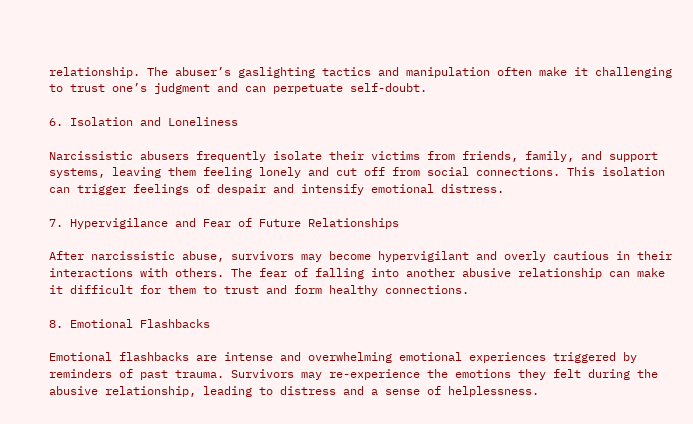relationship. The abuser’s gaslighting tactics and manipulation often make it challenging to trust one’s judgment and can perpetuate self-doubt.

6. Isolation and Loneliness

Narcissistic abusers frequently isolate their victims from friends, family, and support systems, leaving them feeling lonely and cut off from social connections. This isolation can trigger feelings of despair and intensify emotional distress.

7. Hypervigilance and Fear of Future Relationships

After narcissistic abuse, survivors may become hypervigilant and overly cautious in their interactions with others. The fear of falling into another abusive relationship can make it difficult for them to trust and form healthy connections.

8. Emotional Flashbacks

Emotional flashbacks are intense and overwhelming emotional experiences triggered by reminders of past trauma. Survivors may re-experience the emotions they felt during the abusive relationship, leading to distress and a sense of helplessness.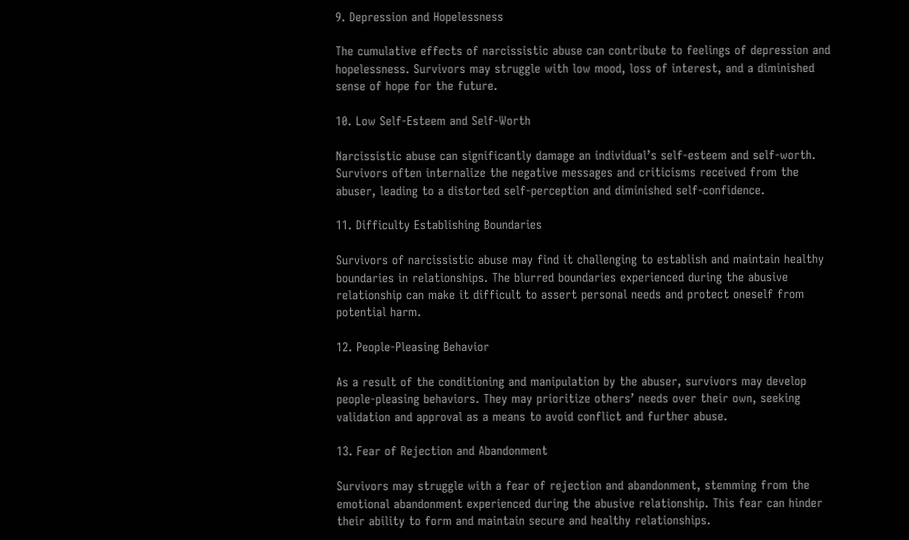9. Depression and Hopelessness

The cumulative effects of narcissistic abuse can contribute to feelings of depression and hopelessness. Survivors may struggle with low mood, loss of interest, and a diminished sense of hope for the future.

10. Low Self-Esteem and Self-Worth

Narcissistic abuse can significantly damage an individual’s self-esteem and self-worth. Survivors often internalize the negative messages and criticisms received from the abuser, leading to a distorted self-perception and diminished self-confidence.

11. Difficulty Establishing Boundaries

Survivors of narcissistic abuse may find it challenging to establish and maintain healthy boundaries in relationships. The blurred boundaries experienced during the abusive relationship can make it difficult to assert personal needs and protect oneself from potential harm.

12. People-Pleasing Behavior

As a result of the conditioning and manipulation by the abuser, survivors may develop people-pleasing behaviors. They may prioritize others’ needs over their own, seeking validation and approval as a means to avoid conflict and further abuse.

13. Fear of Rejection and Abandonment

Survivors may struggle with a fear of rejection and abandonment, stemming from the emotional abandonment experienced during the abusive relationship. This fear can hinder their ability to form and maintain secure and healthy relationships.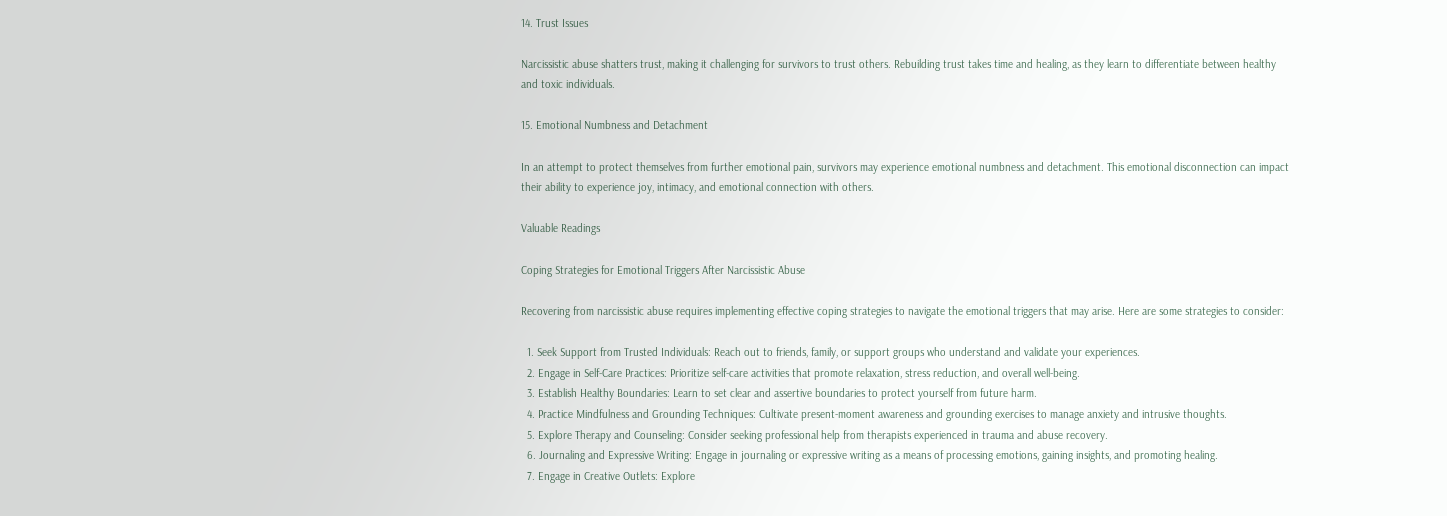14. Trust Issues

Narcissistic abuse shatters trust, making it challenging for survivors to trust others. Rebuilding trust takes time and healing, as they learn to differentiate between healthy and toxic individuals.

15. Emotional Numbness and Detachment

In an attempt to protect themselves from further emotional pain, survivors may experience emotional numbness and detachment. This emotional disconnection can impact their ability to experience joy, intimacy, and emotional connection with others.

Valuable Readings

Coping Strategies for Emotional Triggers After Narcissistic Abuse

Recovering from narcissistic abuse requires implementing effective coping strategies to navigate the emotional triggers that may arise. Here are some strategies to consider:

  1. Seek Support from Trusted Individuals: Reach out to friends, family, or support groups who understand and validate your experiences.
  2. Engage in Self-Care Practices: Prioritize self-care activities that promote relaxation, stress reduction, and overall well-being.
  3. Establish Healthy Boundaries: Learn to set clear and assertive boundaries to protect yourself from future harm.
  4. Practice Mindfulness and Grounding Techniques: Cultivate present-moment awareness and grounding exercises to manage anxiety and intrusive thoughts.
  5. Explore Therapy and Counseling: Consider seeking professional help from therapists experienced in trauma and abuse recovery.
  6. Journaling and Expressive Writing: Engage in journaling or expressive writing as a means of processing emotions, gaining insights, and promoting healing.
  7. Engage in Creative Outlets: Explore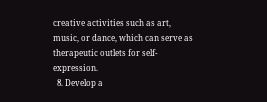creative activities such as art, music, or dance, which can serve as therapeutic outlets for self-expression.
  8. Develop a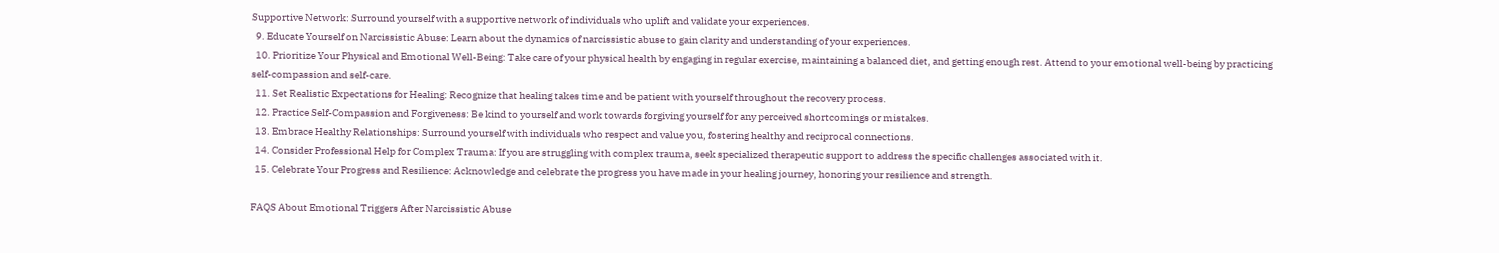Supportive Network: Surround yourself with a supportive network of individuals who uplift and validate your experiences.
  9. Educate Yourself on Narcissistic Abuse: Learn about the dynamics of narcissistic abuse to gain clarity and understanding of your experiences.
  10. Prioritize Your Physical and Emotional Well-Being: Take care of your physical health by engaging in regular exercise, maintaining a balanced diet, and getting enough rest. Attend to your emotional well-being by practicing self-compassion and self-care.
  11. Set Realistic Expectations for Healing: Recognize that healing takes time and be patient with yourself throughout the recovery process.
  12. Practice Self-Compassion and Forgiveness: Be kind to yourself and work towards forgiving yourself for any perceived shortcomings or mistakes.
  13. Embrace Healthy Relationships: Surround yourself with individuals who respect and value you, fostering healthy and reciprocal connections.
  14. Consider Professional Help for Complex Trauma: If you are struggling with complex trauma, seek specialized therapeutic support to address the specific challenges associated with it.
  15. Celebrate Your Progress and Resilience: Acknowledge and celebrate the progress you have made in your healing journey, honoring your resilience and strength.

FAQS About Emotional Triggers After Narcissistic Abuse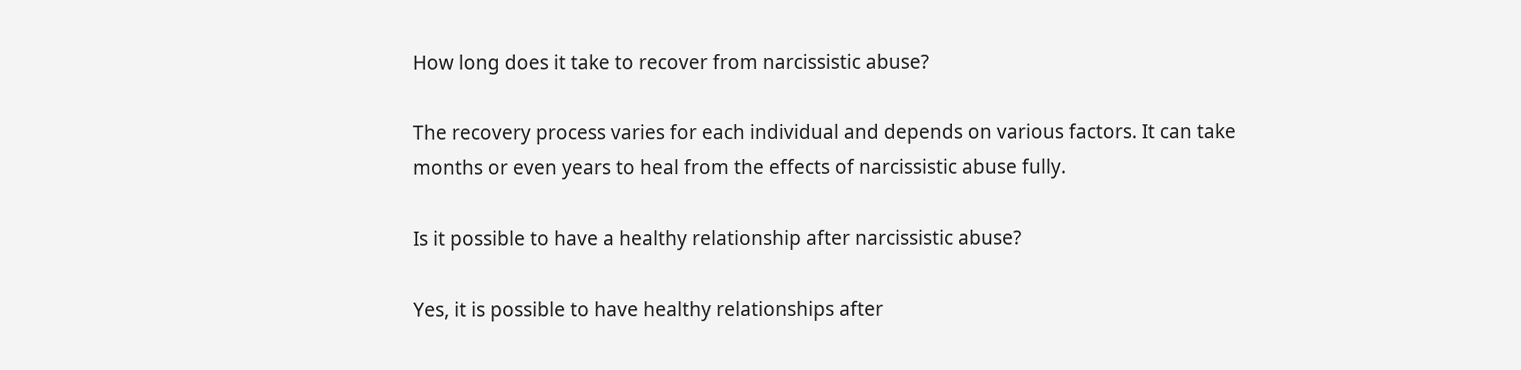How long does it take to recover from narcissistic abuse?

The recovery process varies for each individual and depends on various factors. It can take months or even years to heal from the effects of narcissistic abuse fully.

Is it possible to have a healthy relationship after narcissistic abuse?

Yes, it is possible to have healthy relationships after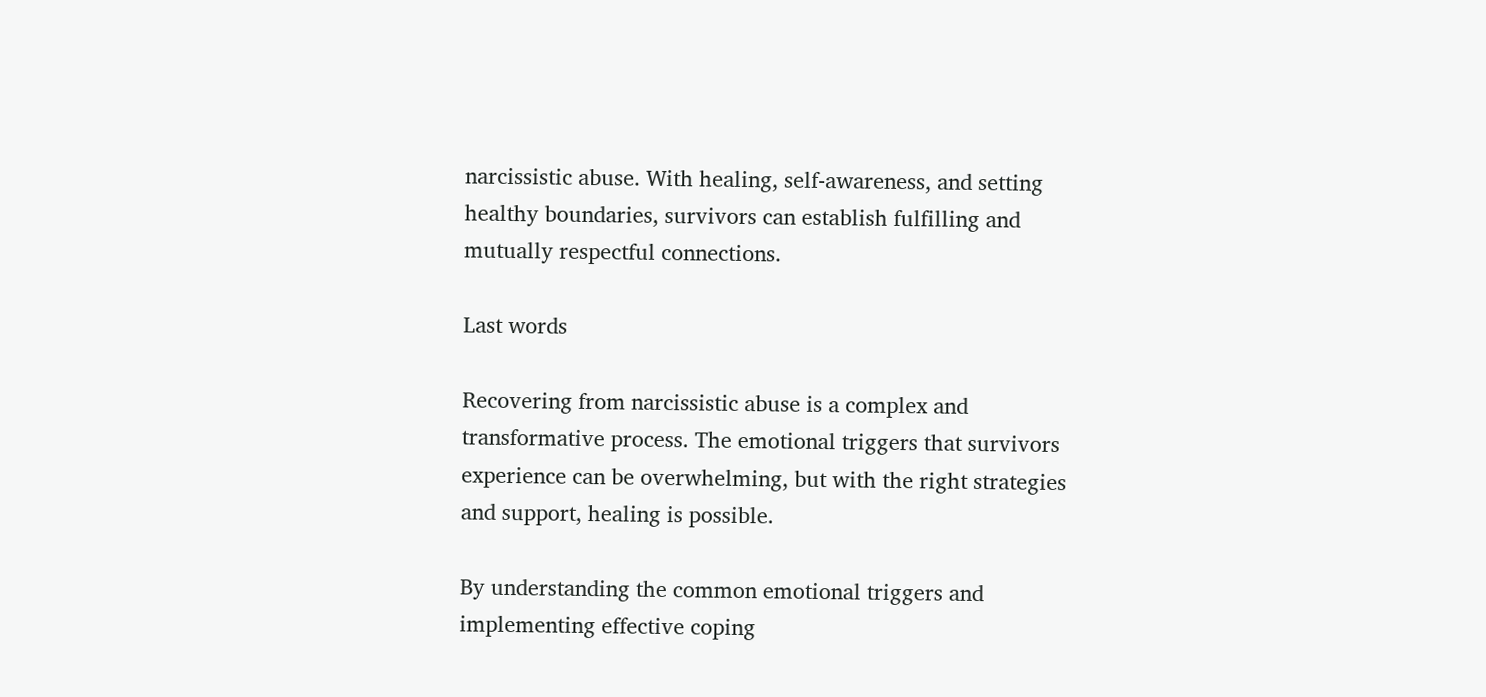narcissistic abuse. With healing, self-awareness, and setting healthy boundaries, survivors can establish fulfilling and mutually respectful connections.

Last words

Recovering from narcissistic abuse is a complex and transformative process. The emotional triggers that survivors experience can be overwhelming, but with the right strategies and support, healing is possible.

By understanding the common emotional triggers and implementing effective coping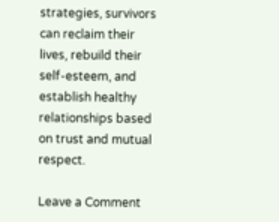strategies, survivors can reclaim their lives, rebuild their self-esteem, and establish healthy relationships based on trust and mutual respect.

Leave a Comment